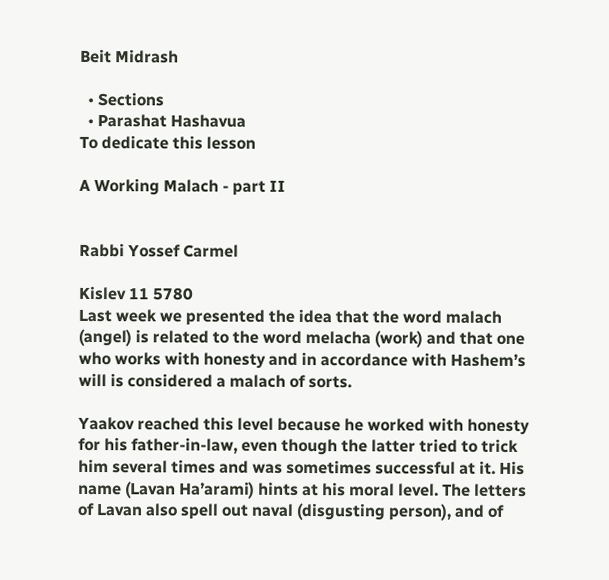Beit Midrash

  • Sections
  • Parashat Hashavua
To dedicate this lesson

A Working Malach - part II


Rabbi Yossef Carmel

Kislev 11 5780
Last week we presented the idea that the word malach (angel) is related to the word melacha (work) and that one who works with honesty and in accordance with Hashem’s will is considered a malach of sorts.

Yaakov reached this level because he worked with honesty for his father-in-law, even though the latter tried to trick him several times and was sometimes successful at it. His name (Lavan Ha’arami) hints at his moral level. The letters of Lavan also spell out naval (disgusting person), and of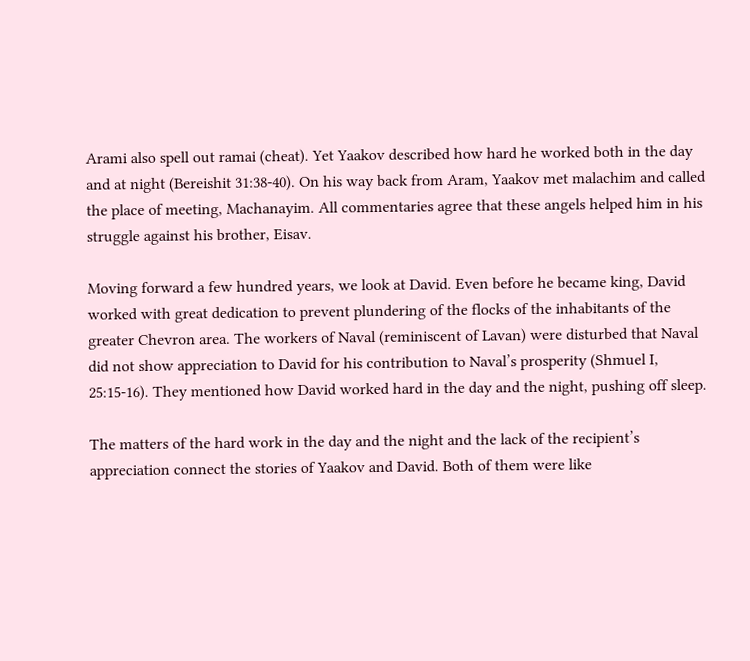Arami also spell out ramai (cheat). Yet Yaakov described how hard he worked both in the day and at night (Bereishit 31:38-40). On his way back from Aram, Yaakov met malachim and called the place of meeting, Machanayim. All commentaries agree that these angels helped him in his struggle against his brother, Eisav.

Moving forward a few hundred years, we look at David. Even before he became king, David worked with great dedication to prevent plundering of the flocks of the inhabitants of the greater Chevron area. The workers of Naval (reminiscent of Lavan) were disturbed that Naval did not show appreciation to David for his contribution to Naval’s prosperity (Shmuel I, 25:15-16). They mentioned how David worked hard in the day and the night, pushing off sleep.

The matters of the hard work in the day and the night and the lack of the recipient’s appreciation connect the stories of Yaakov and David. Both of them were like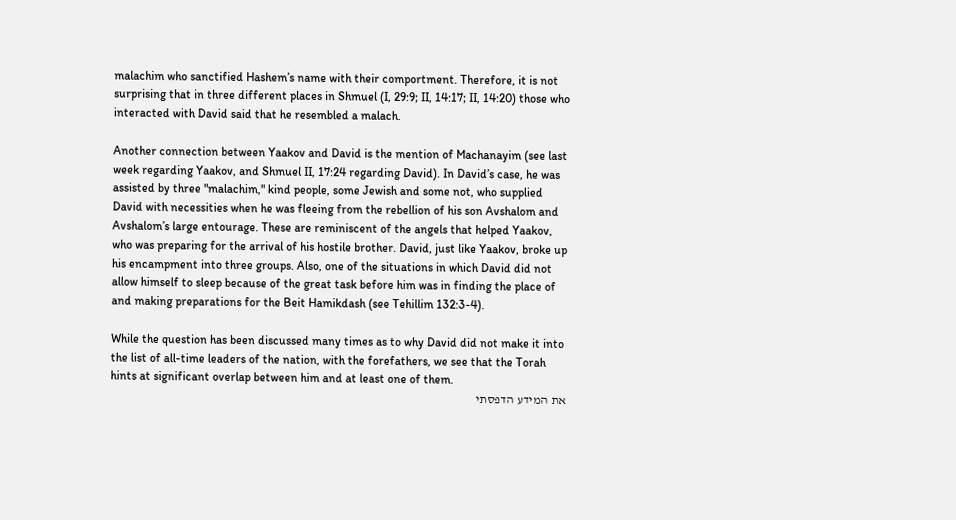malachim who sanctified Hashem’s name with their comportment. Therefore, it is not surprising that in three different places in Shmuel (I, 29:9; II, 14:17; II, 14:20) those who interacted with David said that he resembled a malach.

Another connection between Yaakov and David is the mention of Machanayim (see last week regarding Yaakov, and Shmuel II, 17:24 regarding David). In David’s case, he was assisted by three "malachim," kind people, some Jewish and some not, who supplied David with necessities when he was fleeing from the rebellion of his son Avshalom and Avshalom’s large entourage. These are reminiscent of the angels that helped Yaakov, who was preparing for the arrival of his hostile brother. David, just like Yaakov, broke up his encampment into three groups. Also, one of the situations in which David did not allow himself to sleep because of the great task before him was in finding the place of and making preparations for the Beit Hamikdash (see Tehillim 132:3-4).

While the question has been discussed many times as to why David did not make it into the list of all-time leaders of the nation, with the forefathers, we see that the Torah hints at significant overlap between him and at least one of them.
את המידע הדפסתי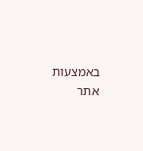באמצעות אתר